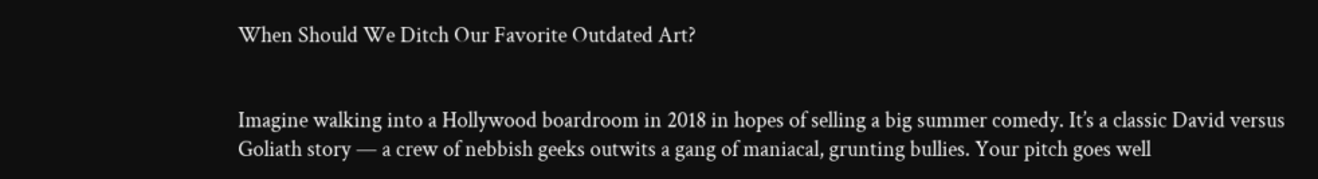When Should We Ditch Our Favorite Outdated Art?


Imagine walking into a Hollywood boardroom in 2018 in hopes of selling a big summer comedy. It’s a classic David versus Goliath story — a crew of nebbish geeks outwits a gang of maniacal, grunting bullies. Your pitch goes well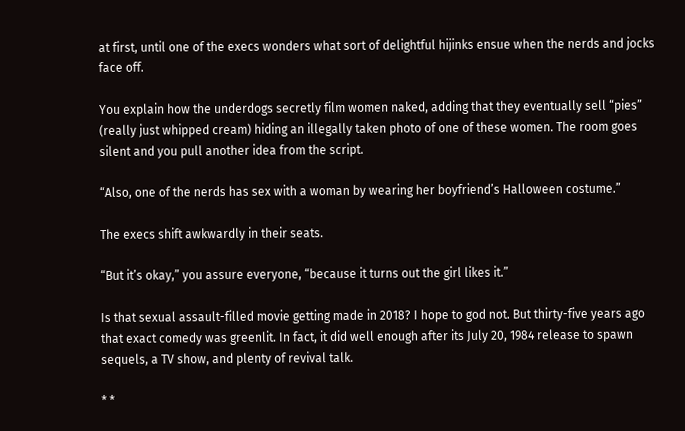at first, until one of the execs wonders what sort of delightful hijinks ensue when the nerds and jocks face off.

You explain how the underdogs secretly film women naked, adding that they eventually sell “pies” (really just whipped cream) hiding an illegally taken photo of one of these women. The room goes silent and you pull another idea from the script.

“Also, one of the nerds has sex with a woman by wearing her boyfriend’s Halloween costume.”

The execs shift awkwardly in their seats.

“But it’s okay,” you assure everyone, “because it turns out the girl likes it.”

Is that sexual assault-filled movie getting made in 2018? I hope to god not. But thirty-five years ago that exact comedy was greenlit. In fact, it did well enough after its July 20, 1984 release to spawn sequels, a TV show, and plenty of revival talk.

* *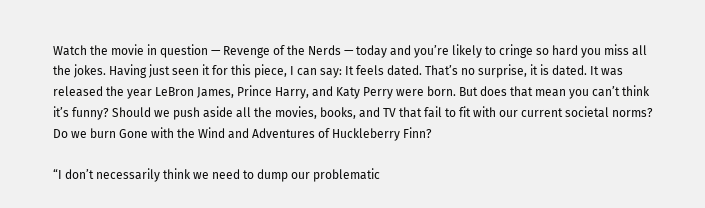Watch the movie in question — Revenge of the Nerds — today and you’re likely to cringe so hard you miss all the jokes. Having just seen it for this piece, I can say: It feels dated. That’s no surprise, it is dated. It was released the year LeBron James, Prince Harry, and Katy Perry were born. But does that mean you can’t think it’s funny? Should we push aside all the movies, books, and TV that fail to fit with our current societal norms? Do we burn Gone with the Wind and Adventures of Huckleberry Finn?

“I don’t necessarily think we need to dump our problematic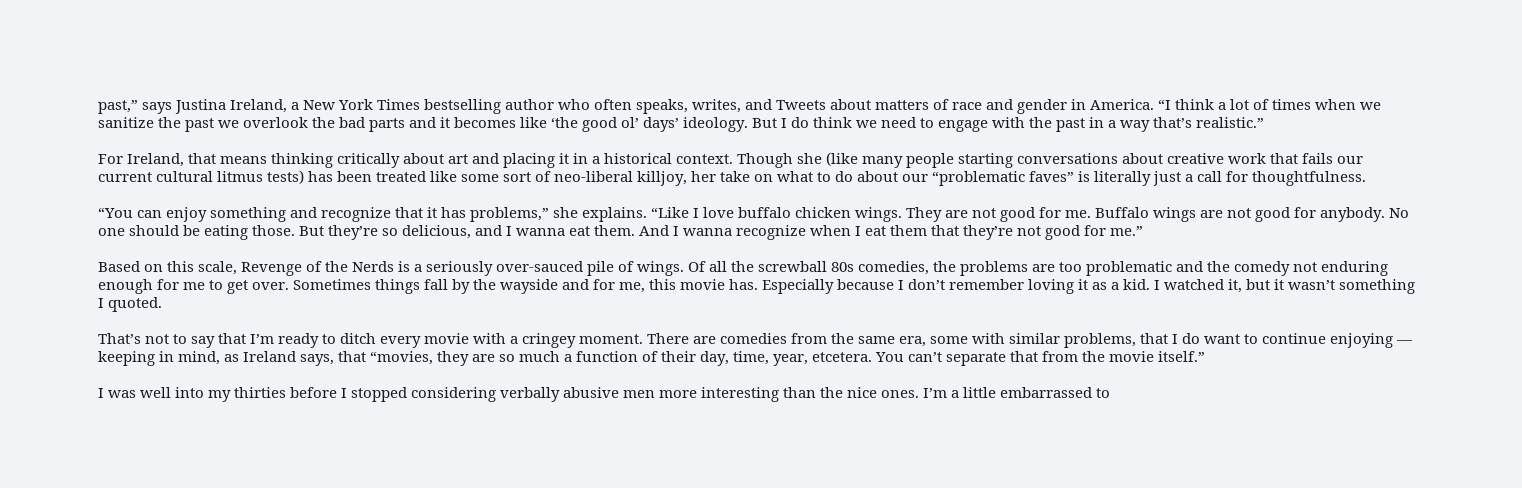past,” says Justina Ireland, a New York Times bestselling author who often speaks, writes, and Tweets about matters of race and gender in America. “I think a lot of times when we sanitize the past we overlook the bad parts and it becomes like ‘the good ol’ days’ ideology. But I do think we need to engage with the past in a way that’s realistic.”

For Ireland, that means thinking critically about art and placing it in a historical context. Though she (like many people starting conversations about creative work that fails our current cultural litmus tests) has been treated like some sort of neo-liberal killjoy, her take on what to do about our “problematic faves” is literally just a call for thoughtfulness.

“You can enjoy something and recognize that it has problems,” she explains. “Like I love buffalo chicken wings. They are not good for me. Buffalo wings are not good for anybody. No one should be eating those. But they’re so delicious, and I wanna eat them. And I wanna recognize when I eat them that they’re not good for me.”

Based on this scale, Revenge of the Nerds is a seriously over-sauced pile of wings. Of all the screwball 80s comedies, the problems are too problematic and the comedy not enduring enough for me to get over. Sometimes things fall by the wayside and for me, this movie has. Especially because I don’t remember loving it as a kid. I watched it, but it wasn’t something I quoted.

That’s not to say that I’m ready to ditch every movie with a cringey moment. There are comedies from the same era, some with similar problems, that I do want to continue enjoying — keeping in mind, as Ireland says, that “movies, they are so much a function of their day, time, year, etcetera. You can’t separate that from the movie itself.”

I was well into my thirties before I stopped considering verbally abusive men more interesting than the nice ones. I’m a little embarrassed to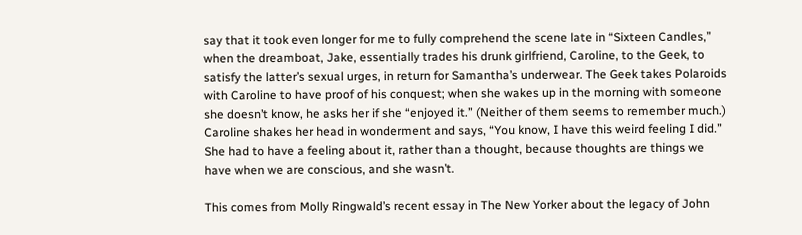say that it took even longer for me to fully comprehend the scene late in “Sixteen Candles,” when the dreamboat, Jake, essentially trades his drunk girlfriend, Caroline, to the Geek, to satisfy the latter’s sexual urges, in return for Samantha’s underwear. The Geek takes Polaroids with Caroline to have proof of his conquest; when she wakes up in the morning with someone she doesn’t know, he asks her if she “enjoyed it.” (Neither of them seems to remember much.) Caroline shakes her head in wonderment and says, “You know, I have this weird feeling I did.” She had to have a feeling about it, rather than a thought, because thoughts are things we have when we are conscious, and she wasn’t.

This comes from Molly Ringwald’s recent essay in The New Yorker about the legacy of John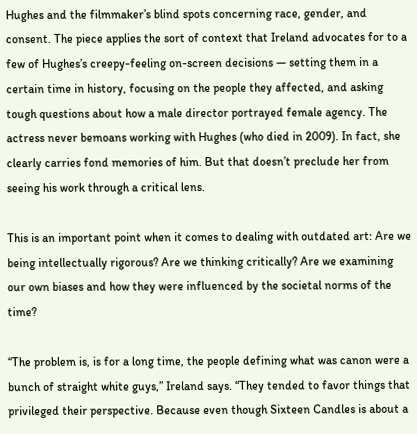Hughes and the filmmaker’s blind spots concerning race, gender, and consent. The piece applies the sort of context that Ireland advocates for to a few of Hughes’s creepy-feeling on-screen decisions — setting them in a certain time in history, focusing on the people they affected, and asking tough questions about how a male director portrayed female agency. The actress never bemoans working with Hughes (who died in 2009). In fact, she clearly carries fond memories of him. But that doesn’t preclude her from seeing his work through a critical lens.

This is an important point when it comes to dealing with outdated art: Are we being intellectually rigorous? Are we thinking critically? Are we examining our own biases and how they were influenced by the societal norms of the time?

“The problem is, is for a long time, the people defining what was canon were a bunch of straight white guys,” Ireland says. “They tended to favor things that privileged their perspective. Because even though Sixteen Candles is about a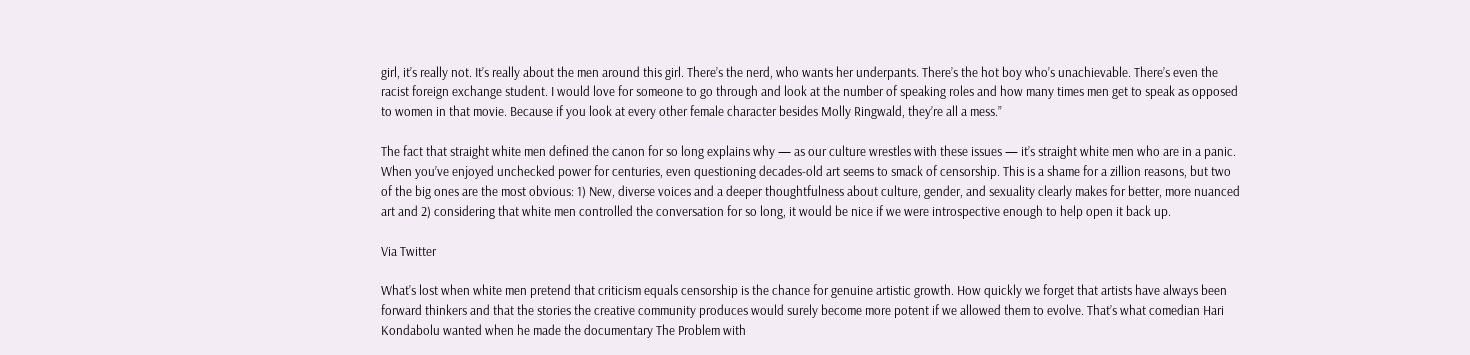girl, it’s really not. It’s really about the men around this girl. There’s the nerd, who wants her underpants. There’s the hot boy who’s unachievable. There’s even the racist foreign exchange student. I would love for someone to go through and look at the number of speaking roles and how many times men get to speak as opposed to women in that movie. Because if you look at every other female character besides Molly Ringwald, they’re all a mess.”

The fact that straight white men defined the canon for so long explains why — as our culture wrestles with these issues — it’s straight white men who are in a panic. When you’ve enjoyed unchecked power for centuries, even questioning decades-old art seems to smack of censorship. This is a shame for a zillion reasons, but two of the big ones are the most obvious: 1) New, diverse voices and a deeper thoughtfulness about culture, gender, and sexuality clearly makes for better, more nuanced art and 2) considering that white men controlled the conversation for so long, it would be nice if we were introspective enough to help open it back up.

Via Twitter

What’s lost when white men pretend that criticism equals censorship is the chance for genuine artistic growth. How quickly we forget that artists have always been forward thinkers and that the stories the creative community produces would surely become more potent if we allowed them to evolve. That’s what comedian Hari Kondabolu wanted when he made the documentary The Problem with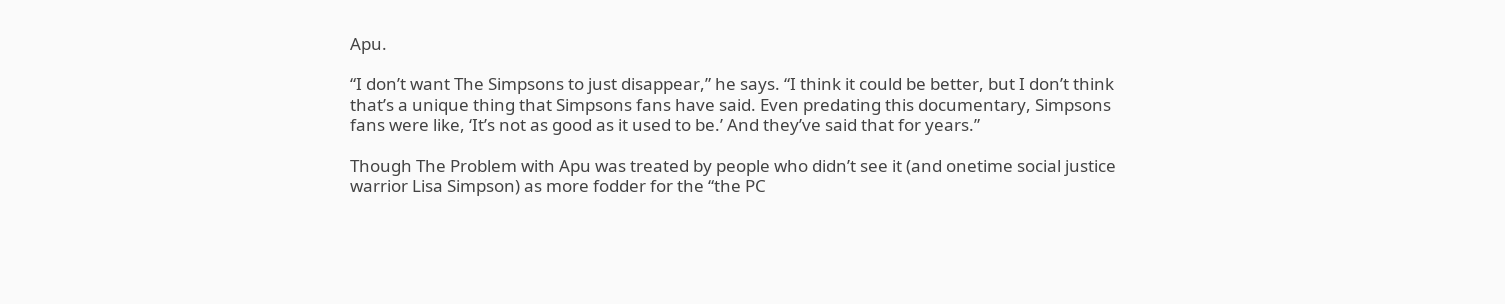Apu.

“I don’t want The Simpsons to just disappear,” he says. “I think it could be better, but I don’t think that’s a unique thing that Simpsons fans have said. Even predating this documentary, Simpsons fans were like, ‘It’s not as good as it used to be.’ And they’ve said that for years.”

Though The Problem with Apu was treated by people who didn’t see it (and onetime social justice warrior Lisa Simpson) as more fodder for the “the PC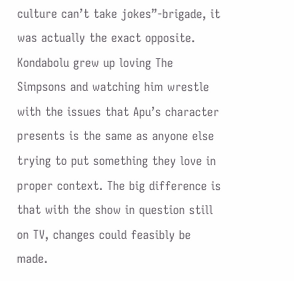culture can’t take jokes”-brigade, it was actually the exact opposite. Kondabolu grew up loving The Simpsons and watching him wrestle with the issues that Apu’s character presents is the same as anyone else trying to put something they love in proper context. The big difference is that with the show in question still on TV, changes could feasibly be made.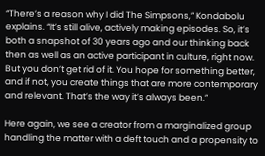“There’s a reason why I did The Simpsons,” Kondabolu explains. “It’s still alive, actively making episodes. So, it’s both a snapshot of 30 years ago and our thinking back then as well as an active participant in culture, right now. But you don’t get rid of it. You hope for something better, and if not, you create things that are more contemporary and relevant. That’s the way it’s always been.”

Here again, we see a creator from a marginalized group handling the matter with a deft touch and a propensity to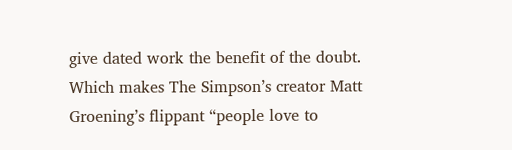give dated work the benefit of the doubt. Which makes The Simpson’s creator Matt Groening’s flippant “people love to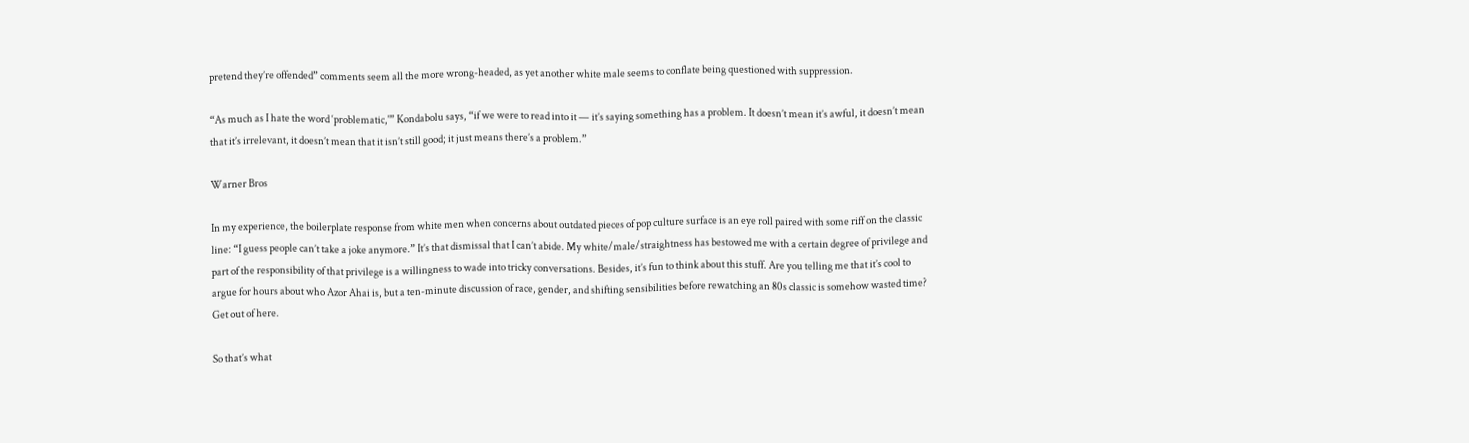pretend they’re offended” comments seem all the more wrong-headed, as yet another white male seems to conflate being questioned with suppression.

“As much as I hate the word ‘problematic,'” Kondabolu says, “if we were to read into it — it’s saying something has a problem. It doesn’t mean it’s awful, it doesn’t mean that it’s irrelevant, it doesn’t mean that it isn’t still good; it just means there’s a problem.”

Warner Bros

In my experience, the boilerplate response from white men when concerns about outdated pieces of pop culture surface is an eye roll paired with some riff on the classic line: “I guess people can’t take a joke anymore.” It’s that dismissal that I can’t abide. My white/male/straightness has bestowed me with a certain degree of privilege and part of the responsibility of that privilege is a willingness to wade into tricky conversations. Besides, it’s fun to think about this stuff. Are you telling me that it’s cool to argue for hours about who Azor Ahai is, but a ten-minute discussion of race, gender, and shifting sensibilities before rewatching an 80s classic is somehow wasted time? Get out of here.

So that’s what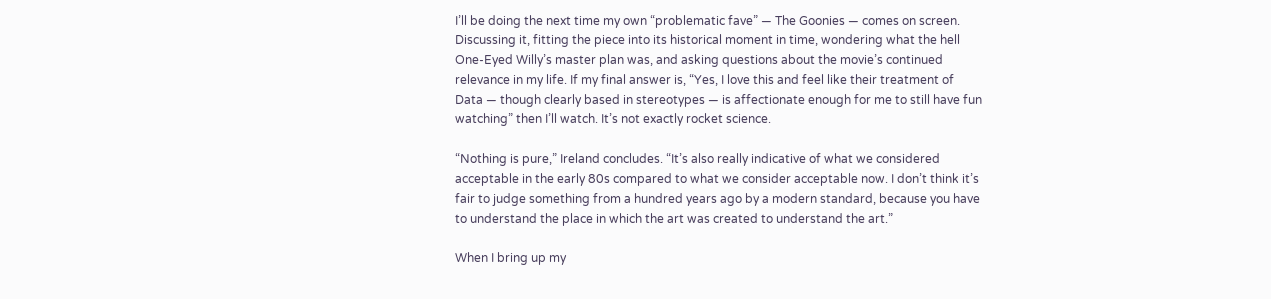I’ll be doing the next time my own “problematic fave” — The Goonies — comes on screen. Discussing it, fitting the piece into its historical moment in time, wondering what the hell One-Eyed Willy’s master plan was, and asking questions about the movie’s continued relevance in my life. If my final answer is, “Yes, I love this and feel like their treatment of Data — though clearly based in stereotypes — is affectionate enough for me to still have fun watching” then I’ll watch. It’s not exactly rocket science.

“Nothing is pure,” Ireland concludes. “It’s also really indicative of what we considered acceptable in the early 80s compared to what we consider acceptable now. I don’t think it’s fair to judge something from a hundred years ago by a modern standard, because you have to understand the place in which the art was created to understand the art.”

When I bring up my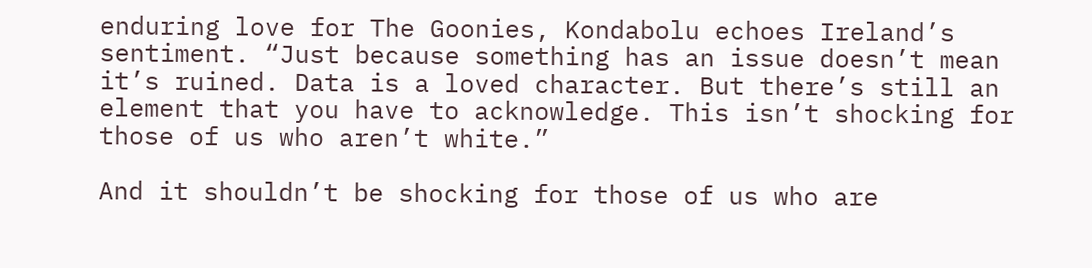enduring love for The Goonies, Kondabolu echoes Ireland’s sentiment. “Just because something has an issue doesn’t mean it’s ruined. Data is a loved character. But there’s still an element that you have to acknowledge. This isn’t shocking for those of us who aren’t white.”

And it shouldn’t be shocking for those of us who are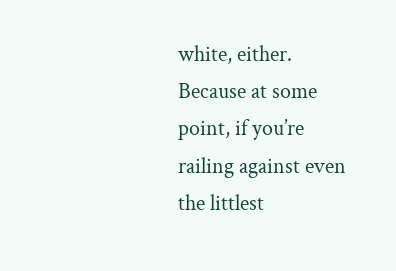white, either. Because at some point, if you’re railing against even the littlest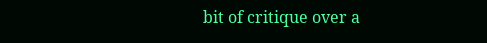bit of critique over a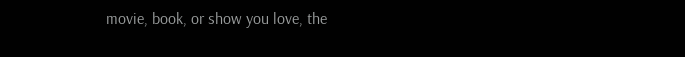movie, book, or show you love, the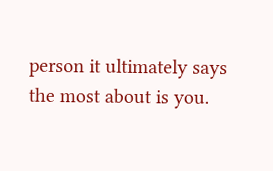person it ultimately says the most about is you.